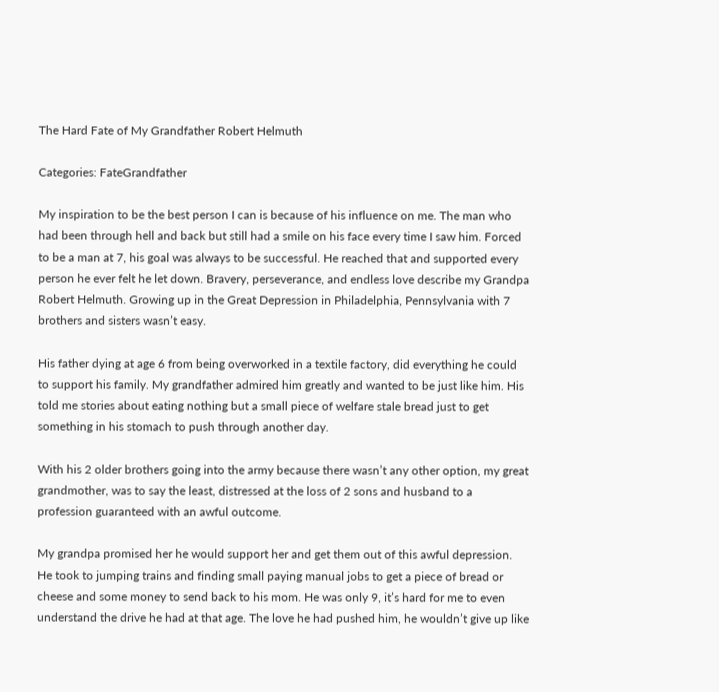The Hard Fate of My Grandfather Robert Helmuth

Categories: FateGrandfather

My inspiration to be the best person I can is because of his influence on me. The man who had been through hell and back but still had a smile on his face every time I saw him. Forced to be a man at 7, his goal was always to be successful. He reached that and supported every person he ever felt he let down. Bravery, perseverance, and endless love describe my Grandpa Robert Helmuth. Growing up in the Great Depression in Philadelphia, Pennsylvania with 7 brothers and sisters wasn’t easy.

His father dying at age 6 from being overworked in a textile factory, did everything he could to support his family. My grandfather admired him greatly and wanted to be just like him. His told me stories about eating nothing but a small piece of welfare stale bread just to get something in his stomach to push through another day.

With his 2 older brothers going into the army because there wasn’t any other option, my great grandmother, was to say the least, distressed at the loss of 2 sons and husband to a profession guaranteed with an awful outcome.

My grandpa promised her he would support her and get them out of this awful depression. He took to jumping trains and finding small paying manual jobs to get a piece of bread or cheese and some money to send back to his mom. He was only 9, it’s hard for me to even understand the drive he had at that age. The love he had pushed him, he wouldn’t give up like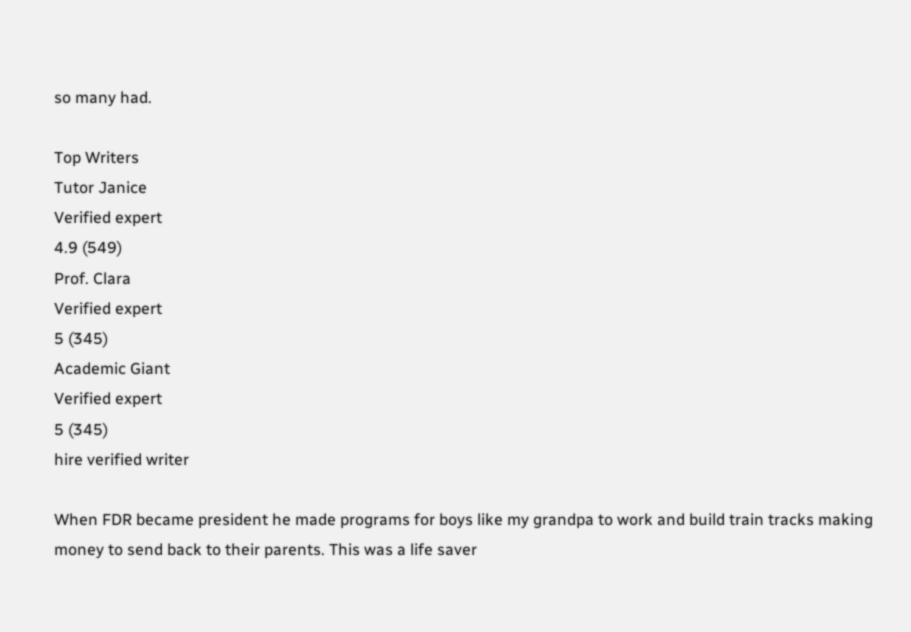so many had.

Top Writers
Tutor Janice
Verified expert
4.9 (549)
Prof. Clara
Verified expert
5 (345)
Academic Giant
Verified expert
5 (345)
hire verified writer

When FDR became president he made programs for boys like my grandpa to work and build train tracks making money to send back to their parents. This was a life saver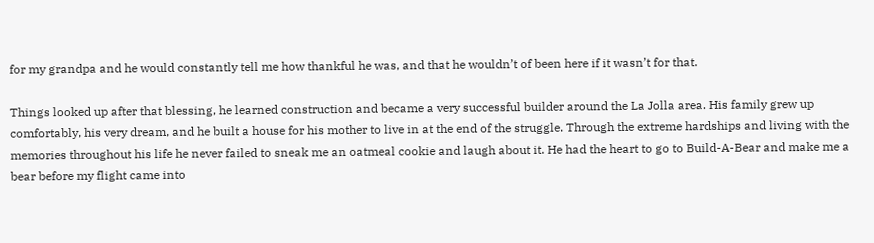for my grandpa and he would constantly tell me how thankful he was, and that he wouldn’t of been here if it wasn’t for that.

Things looked up after that blessing, he learned construction and became a very successful builder around the La Jolla area. His family grew up comfortably, his very dream, and he built a house for his mother to live in at the end of the struggle. Through the extreme hardships and living with the memories throughout his life he never failed to sneak me an oatmeal cookie and laugh about it. He had the heart to go to Build-A-Bear and make me a bear before my flight came into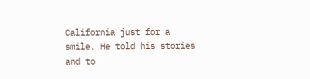California just for a smile. He told his stories and to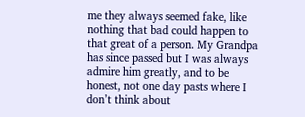me they always seemed fake, like nothing that bad could happen to that great of a person. My Grandpa has since passed but I was always admire him greatly, and to be honest, not one day pasts where I don’t think about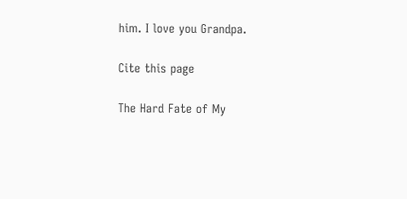him. I love you Grandpa.

Cite this page

The Hard Fate of My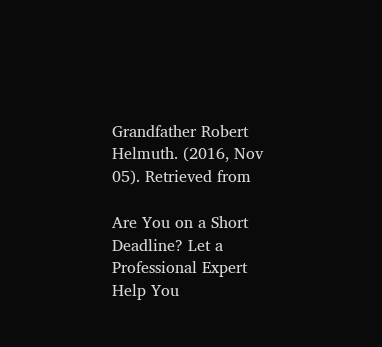Grandfather Robert Helmuth. (2016, Nov 05). Retrieved from

Are You on a Short Deadline? Let a Professional Expert Help You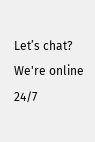Let’s chat?  We're online 24/7